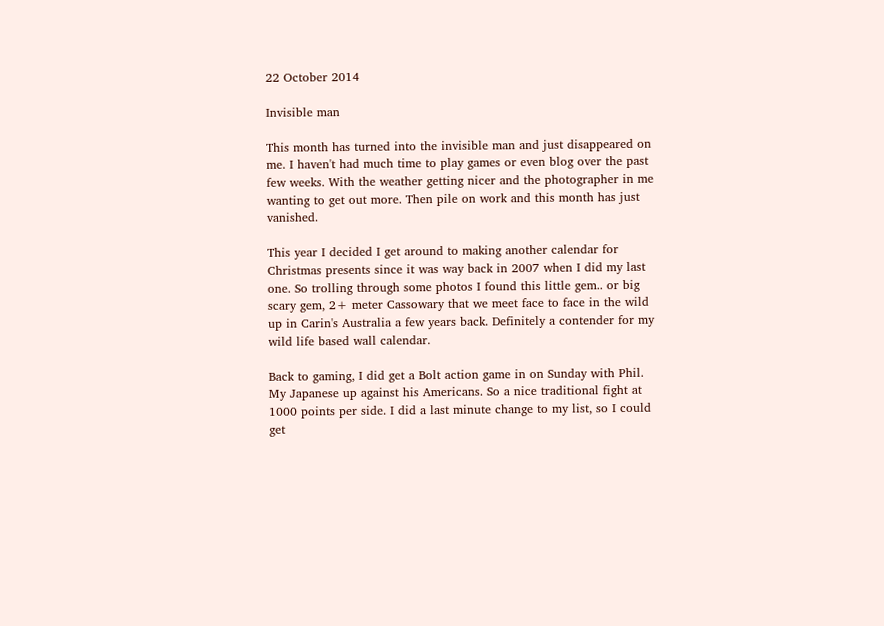22 October 2014

Invisible man

This month has turned into the invisible man and just disappeared on me. I haven't had much time to play games or even blog over the past few weeks. With the weather getting nicer and the photographer in me wanting to get out more. Then pile on work and this month has just vanished.

This year I decided I get around to making another calendar for Christmas presents since it was way back in 2007 when I did my last one. So trolling through some photos I found this little gem.. or big scary gem, 2+ meter Cassowary that we meet face to face in the wild up in Carin's Australia a few years back. Definitely a contender for my wild life based wall calendar.

Back to gaming, I did get a Bolt action game in on Sunday with Phil. My Japanese up against his Americans. So a nice traditional fight at 1000 points per side. I did a last minute change to my list, so I could get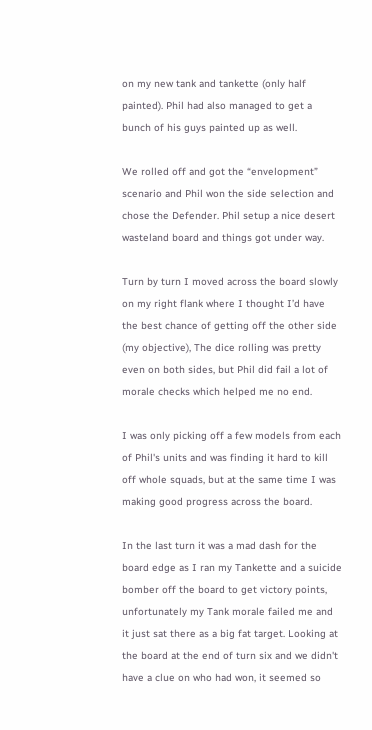on my new tank and tankette (only half painted). Phil had also managed to get a bunch of his guys painted up as well.

We rolled off and got the “envelopment” scenario and Phil won the side selection and chose the Defender. Phil setup a nice desert wasteland board and things got under way.

Turn by turn I moved across the board slowly on my right flank where I thought I’d have the best chance of getting off the other side (my objective), The dice rolling was pretty even on both sides, but Phil did fail a lot of morale checks which helped me no end.

I was only picking off a few models from each of Phil's units and was finding it hard to kill off whole squads, but at the same time I was making good progress across the board.

In the last turn it was a mad dash for the board edge as I ran my Tankette and a suicide bomber off the board to get victory points, unfortunately my Tank morale failed me and it just sat there as a big fat target. Looking at the board at the end of turn six and we didn't have a clue on who had won, it seemed so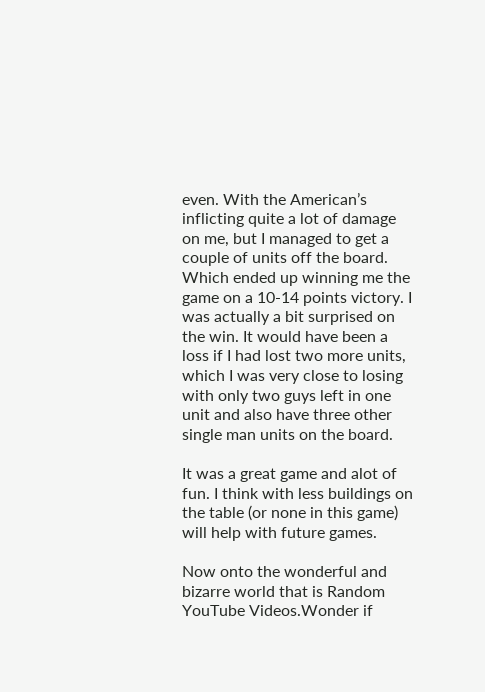even. With the American’s inflicting quite a lot of damage on me, but I managed to get a couple of units off the board. Which ended up winning me the game on a 10-14 points victory. I was actually a bit surprised on the win. It would have been a loss if I had lost two more units, which I was very close to losing with only two guys left in one unit and also have three other single man units on the board.

It was a great game and alot of fun. I think with less buildings on the table (or none in this game) will help with future games.

Now onto the wonderful and bizarre world that is Random YouTube Videos.Wonder if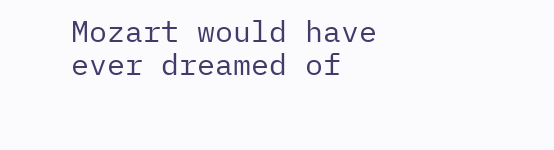Mozart would have ever dreamed of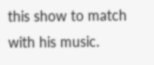this show to match with his music.